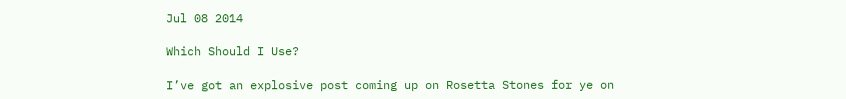Jul 08 2014

Which Should I Use?

I’ve got an explosive post coming up on Rosetta Stones for ye on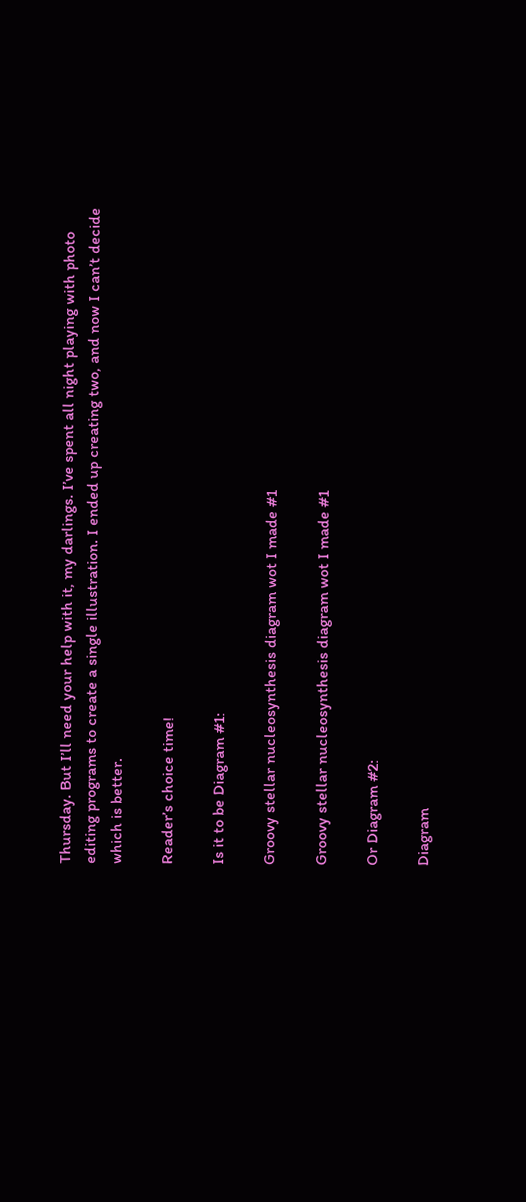Thursday. But I’ll need your help with it, my darlings. I’ve spent all night playing with photo editing programs to create a single illustration. I ended up creating two, and now I can’t decide which is better.

Reader’s choice time!

Is it to be Diagram #1:

Groovy stellar nucleosynthesis diagram wot I made #1

Groovy stellar nucleosynthesis diagram wot I made #1

Or Diagram #2:

Diagram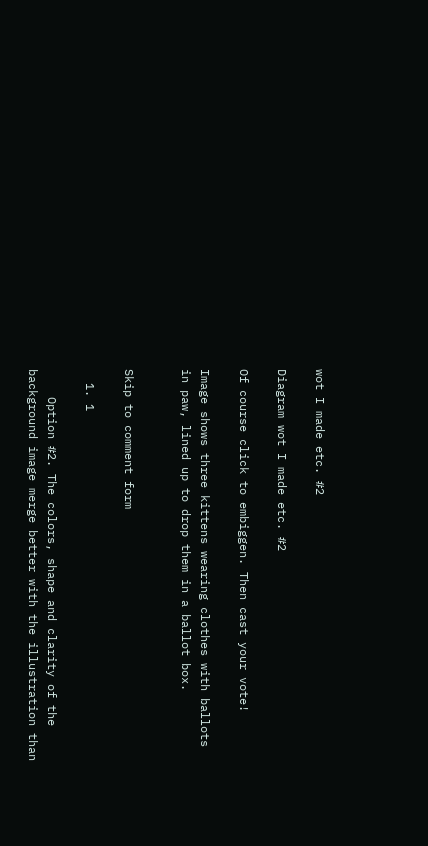wot I made etc. #2

Diagram wot I made etc. #2

Of course click to embiggen. Then cast your vote!

Image shows three kittens wearing clothes with ballots in paw, lined up to drop them in a ballot box.


Skip to comment form

  1. 1

    Option #2. The colors, shape and clarity of the background image merge better with the illustration than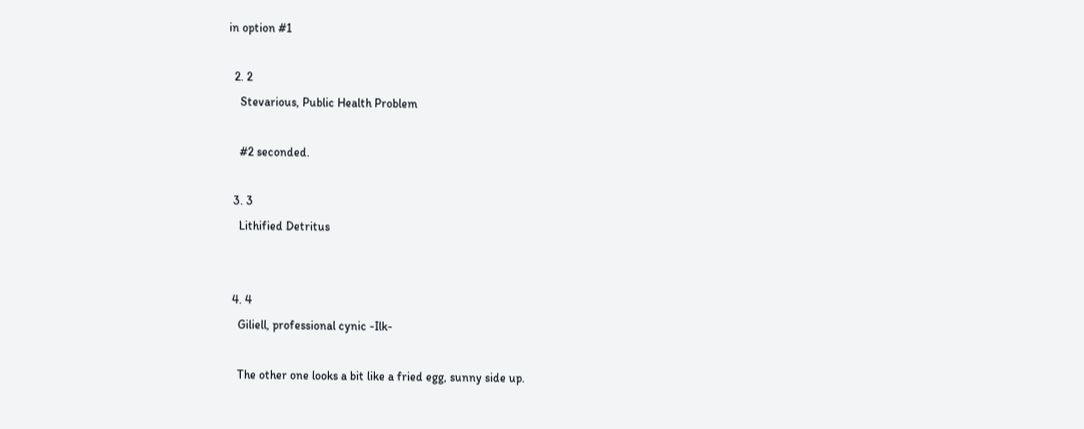in option #1

  2. 2
    Stevarious, Public Health Problem

    #2 seconded.

  3. 3
    Lithified Detritus


  4. 4
    Giliell, professional cynic -Ilk-

    The other one looks a bit like a fried egg, sunny side up.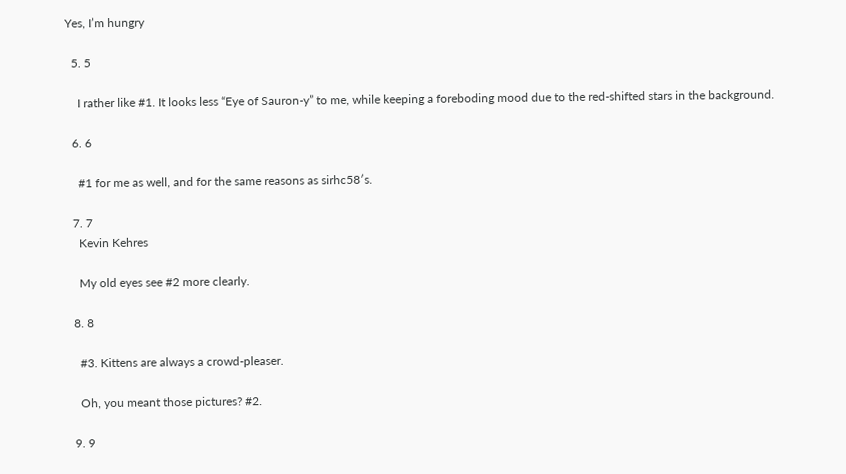Yes, I’m hungry

  5. 5

    I rather like #1. It looks less “Eye of Sauron-y” to me, while keeping a foreboding mood due to the red-shifted stars in the background.

  6. 6

    #1 for me as well, and for the same reasons as sirhc58′s.

  7. 7
    Kevin Kehres

    My old eyes see #2 more clearly.

  8. 8

    #3. Kittens are always a crowd-pleaser.

    Oh, you meant those pictures? #2.

  9. 9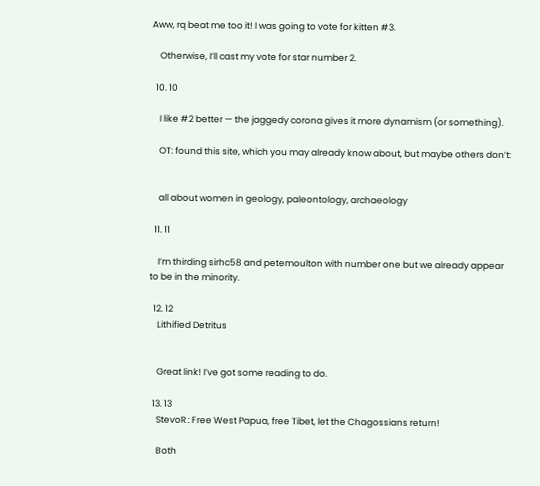Aww, rq beat me too it! I was going to vote for kitten #3.

    Otherwise, I’ll cast my vote for star number 2.

  10. 10

    I like #2 better — the jaggedy corona gives it more dynamism (or something).

    OT: found this site, which you may already know about, but maybe others don’t:


    all about women in geology, paleontology, archaeology

  11. 11

    I’m thirding sirhc58 and petemoulton with number one but we already appear to be in the minority.

  12. 12
    Lithified Detritus


    Great link! I’ve got some reading to do.

  13. 13
    StevoR : Free West Papua, free Tibet, let the Chagossians return!

    Both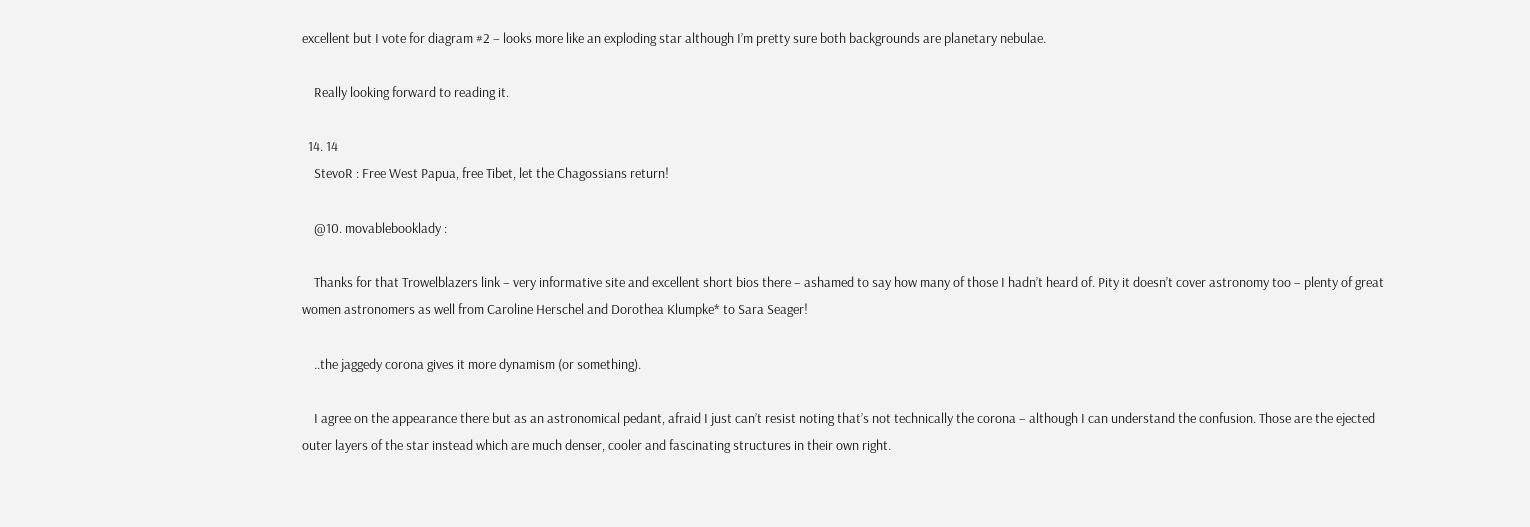excellent but I vote for diagram #2 – looks more like an exploding star although I’m pretty sure both backgrounds are planetary nebulae.

    Really looking forward to reading it.

  14. 14
    StevoR : Free West Papua, free Tibet, let the Chagossians return!

    @10. movablebooklady :

    Thanks for that Trowelblazers link – very informative site and excellent short bios there – ashamed to say how many of those I hadn’t heard of. Pity it doesn’t cover astronomy too – plenty of great women astronomers as well from Caroline Herschel and Dorothea Klumpke* to Sara Seager!

    ..the jaggedy corona gives it more dynamism (or something).

    I agree on the appearance there but as an astronomical pedant, afraid I just can’t resist noting that’s not technically the corona – although I can understand the confusion. Those are the ejected outer layers of the star instead which are much denser, cooler and fascinating structures in their own right.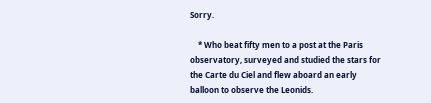Sorry.

    * Who beat fifty men to a post at the Paris observatory, surveyed and studied the stars for the Carte du Ciel and flew aboard an early balloon to observe the Leonids.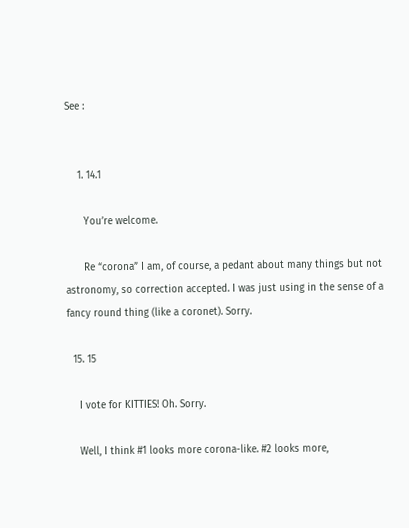See :


    1. 14.1

      You’re welcome.

      Re “corona” I am, of course, a pedant about many things but not astronomy, so correction accepted. I was just using in the sense of a fancy round thing (like a coronet). Sorry.

  15. 15

    I vote for KITTIES! Oh. Sorry.

    Well, I think #1 looks more corona-like. #2 looks more,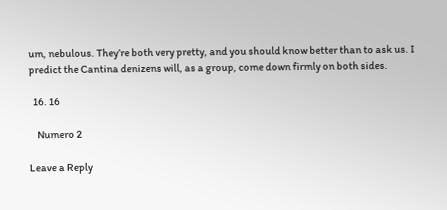um, nebulous. They’re both very pretty, and you should know better than to ask us. I predict the Cantina denizens will, as a group, come down firmly on both sides.

  16. 16

    Numero 2

Leave a Reply